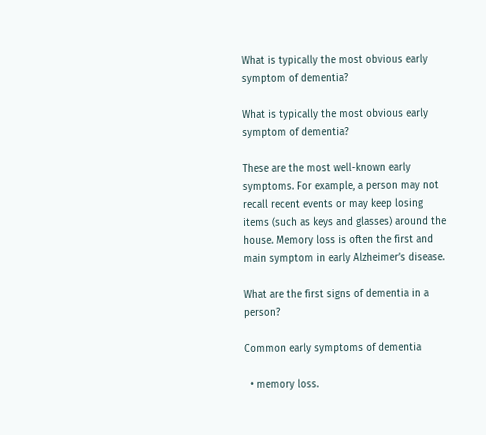What is typically the most obvious early symptom of dementia?

What is typically the most obvious early symptom of dementia?

These are the most well-known early symptoms. For example, a person may not recall recent events or may keep losing items (such as keys and glasses) around the house. Memory loss is often the first and main symptom in early Alzheimer’s disease.

What are the first signs of dementia in a person?

Common early symptoms of dementia

  • memory loss.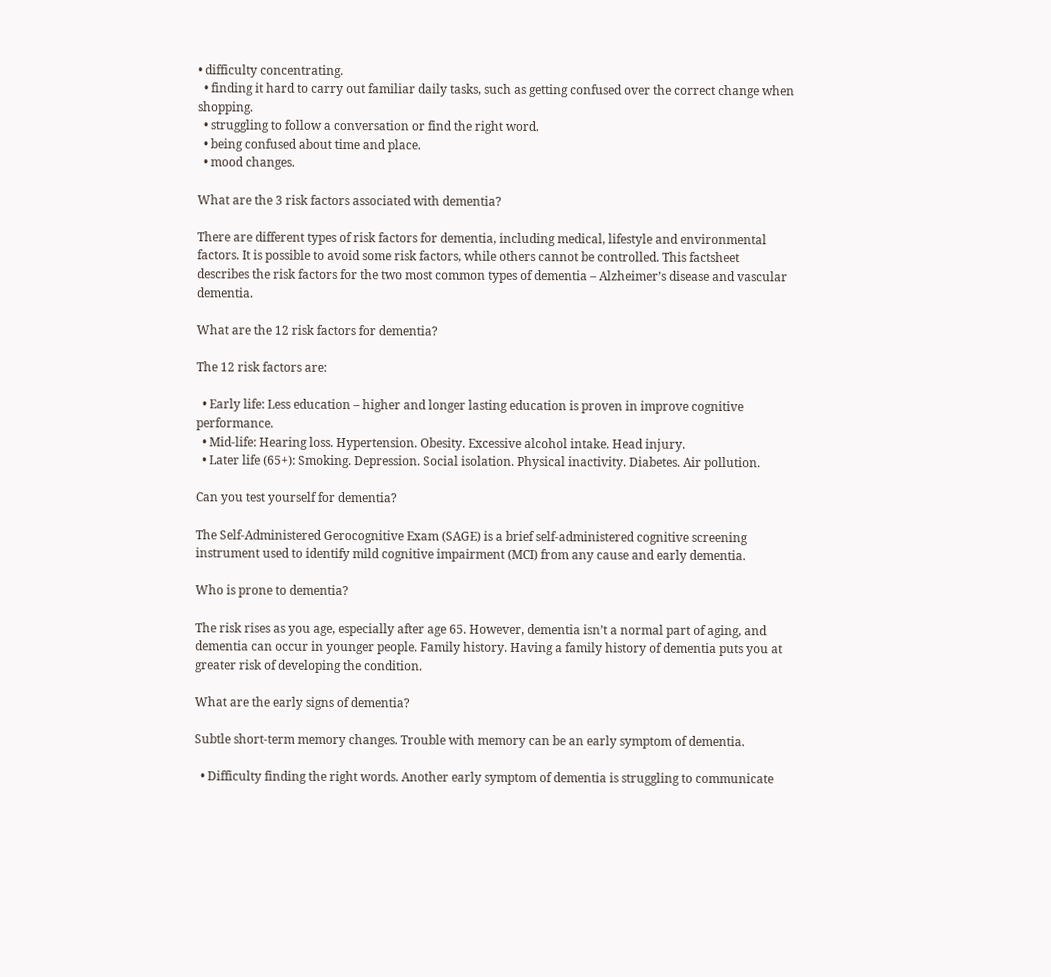• difficulty concentrating.
  • finding it hard to carry out familiar daily tasks, such as getting confused over the correct change when shopping.
  • struggling to follow a conversation or find the right word.
  • being confused about time and place.
  • mood changes.

What are the 3 risk factors associated with dementia?

There are different types of risk factors for dementia, including medical, lifestyle and environmental factors. It is possible to avoid some risk factors, while others cannot be controlled. This factsheet describes the risk factors for the two most common types of dementia – Alzheimer’s disease and vascular dementia.

What are the 12 risk factors for dementia?

The 12 risk factors are:

  • Early life: Less education – higher and longer lasting education is proven in improve cognitive performance.
  • Mid-life: Hearing loss. Hypertension. Obesity. Excessive alcohol intake. Head injury.
  • Later life (65+): Smoking. Depression. Social isolation. Physical inactivity. Diabetes. Air pollution.

Can you test yourself for dementia?

The Self-Administered Gerocognitive Exam (SAGE) is a brief self-administered cognitive screening instrument used to identify mild cognitive impairment (MCI) from any cause and early dementia.

Who is prone to dementia?

The risk rises as you age, especially after age 65. However, dementia isn’t a normal part of aging, and dementia can occur in younger people. Family history. Having a family history of dementia puts you at greater risk of developing the condition.

What are the early signs of dementia?

Subtle short-term memory changes. Trouble with memory can be an early symptom of dementia.

  • Difficulty finding the right words. Another early symptom of dementia is struggling to communicate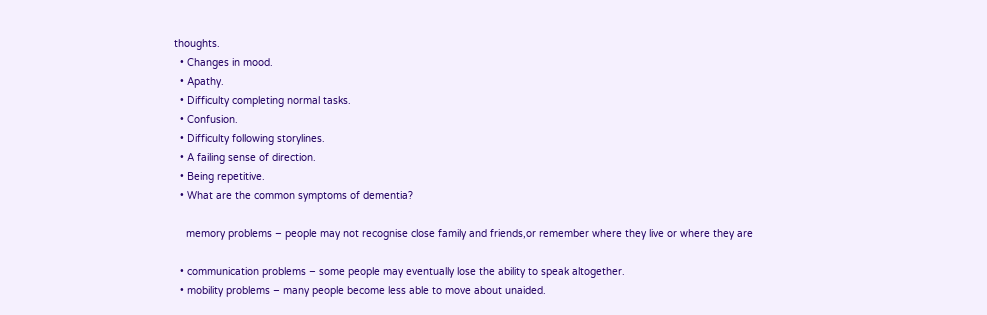thoughts.
  • Changes in mood.
  • Apathy.
  • Difficulty completing normal tasks.
  • Confusion.
  • Difficulty following storylines.
  • A failing sense of direction.
  • Being repetitive.
  • What are the common symptoms of dementia?

    memory problems – people may not recognise close family and friends,or remember where they live or where they are

  • communication problems – some people may eventually lose the ability to speak altogether.
  • mobility problems – many people become less able to move about unaided.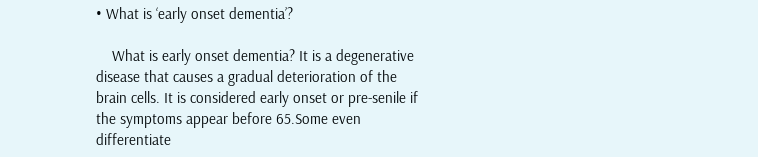• What is ‘early onset dementia’?

    What is early onset dementia? It is a degenerative disease that causes a gradual deterioration of the brain cells. It is considered early onset or pre-senile if the symptoms appear before 65.Some even differentiate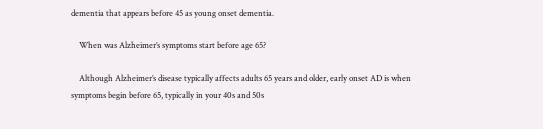dementia that appears before 45 as young onset dementia.

    When was Alzheimer’s symptoms start before age 65?

    Although Alzheimer’s disease typically affects adults 65 years and older, early onset AD is when symptoms begin before 65, typically in your 40s and 50s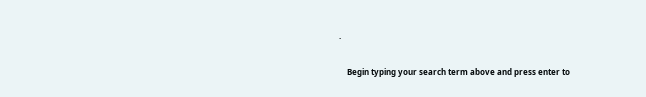.

    Begin typing your search term above and press enter to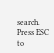search. Press ESC to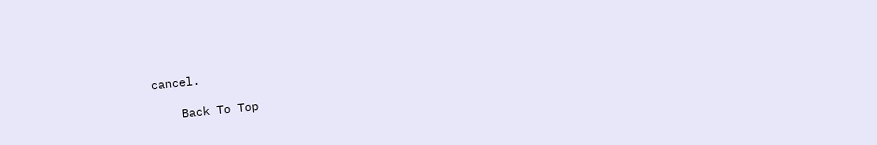cancel.

    Back To Top